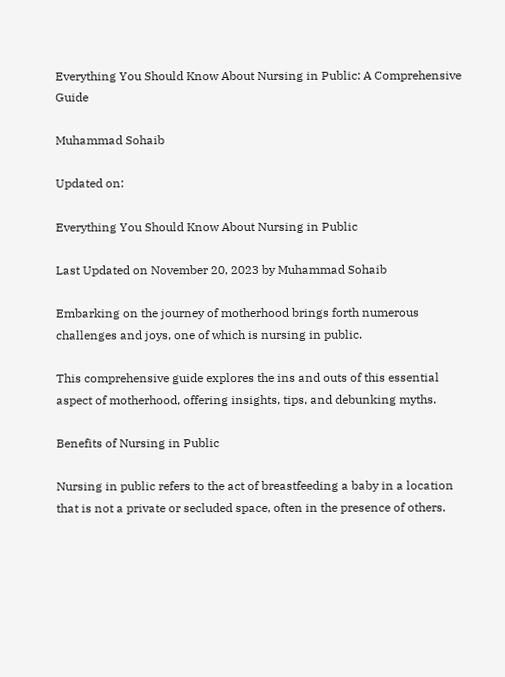Everything You Should Know About Nursing in Public: A Comprehensive Guide

Muhammad Sohaib

Updated on:

Everything You Should Know About Nursing in Public

Last Updated on November 20, 2023 by Muhammad Sohaib

Embarking on the journey of motherhood brings forth numerous challenges and joys, one of which is nursing in public.

This comprehensive guide explores the ins and outs of this essential aspect of motherhood, offering insights, tips, and debunking myths.

Benefits of Nursing in Public

Nursing in public refers to the act of breastfeeding a baby in a location that is not a private or secluded space, often in the presence of others.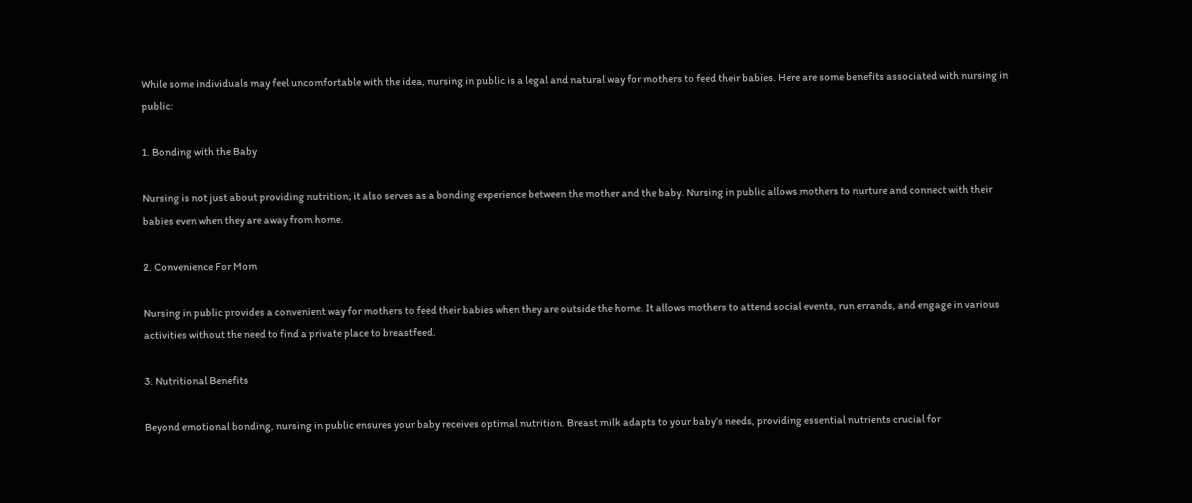While some individuals may feel uncomfortable with the idea, nursing in public is a legal and natural way for mothers to feed their babies. Here are some benefits associated with nursing in public:

1. Bonding with the Baby

Nursing is not just about providing nutrition; it also serves as a bonding experience between the mother and the baby. Nursing in public allows mothers to nurture and connect with their babies even when they are away from home.

2. Convenience For Mom

Nursing in public provides a convenient way for mothers to feed their babies when they are outside the home. It allows mothers to attend social events, run errands, and engage in various activities without the need to find a private place to breastfeed.

3. Nutritional Benefits

Beyond emotional bonding, nursing in public ensures your baby receives optimal nutrition. Breast milk adapts to your baby’s needs, providing essential nutrients crucial for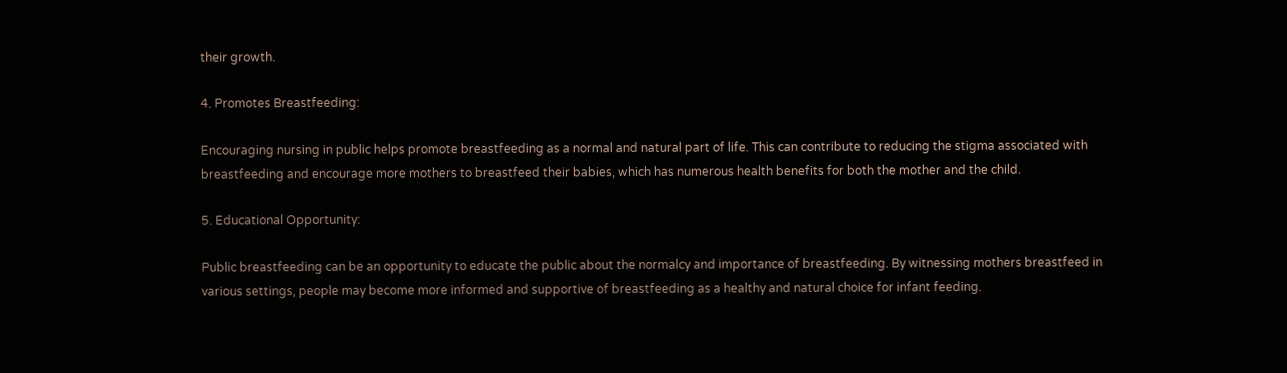their growth.

4. Promotes Breastfeeding:

Encouraging nursing in public helps promote breastfeeding as a normal and natural part of life. This can contribute to reducing the stigma associated with breastfeeding and encourage more mothers to breastfeed their babies, which has numerous health benefits for both the mother and the child.

5. Educational Opportunity:

Public breastfeeding can be an opportunity to educate the public about the normalcy and importance of breastfeeding. By witnessing mothers breastfeed in various settings, people may become more informed and supportive of breastfeeding as a healthy and natural choice for infant feeding.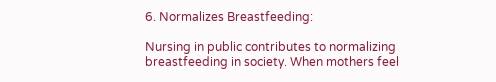6. Normalizes Breastfeeding:

Nursing in public contributes to normalizing breastfeeding in society. When mothers feel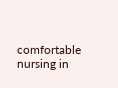comfortable nursing in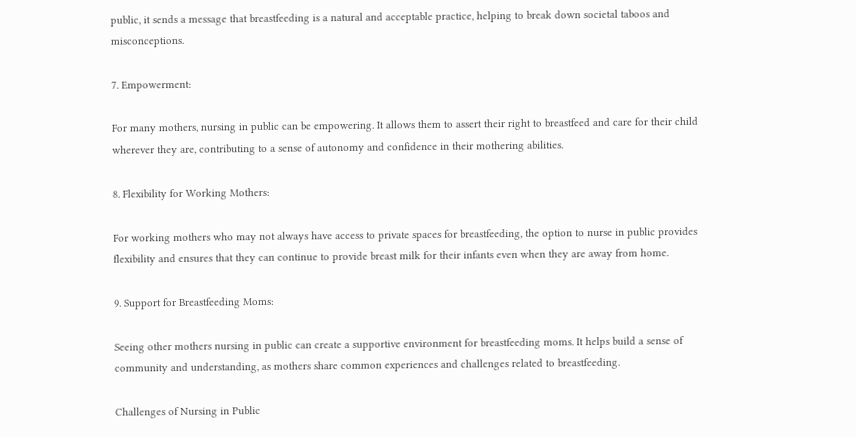public, it sends a message that breastfeeding is a natural and acceptable practice, helping to break down societal taboos and misconceptions.

7. Empowerment:

For many mothers, nursing in public can be empowering. It allows them to assert their right to breastfeed and care for their child wherever they are, contributing to a sense of autonomy and confidence in their mothering abilities.

8. Flexibility for Working Mothers:

For working mothers who may not always have access to private spaces for breastfeeding, the option to nurse in public provides flexibility and ensures that they can continue to provide breast milk for their infants even when they are away from home.

9. Support for Breastfeeding Moms:

Seeing other mothers nursing in public can create a supportive environment for breastfeeding moms. It helps build a sense of community and understanding, as mothers share common experiences and challenges related to breastfeeding.

Challenges of Nursing in Public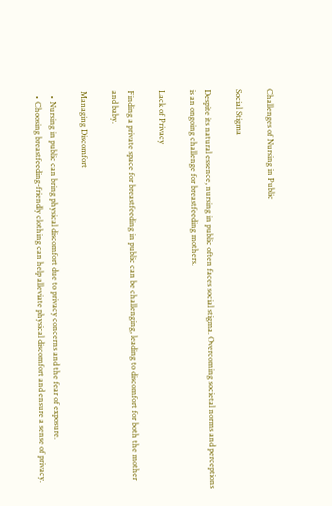Challenges of Nursing in Public

Social Stigma

Despite its natural essence, nursing in public often faces social stigma. Overcoming societal norms and perceptions is an ongoing challenge for breastfeeding mothers.

Lack of Privacy

Finding a private space for breastfeeding in public can be challenging, leading to discomfort for both the mother and baby.

Managing Discomfort

  • Nursing in public can bring physical discomfort due to privacy concerns and the fear of exposure.
  • Choosing breastfeeding-friendly clothing can help alleviate physical discomfort and ensure a sense of privacy.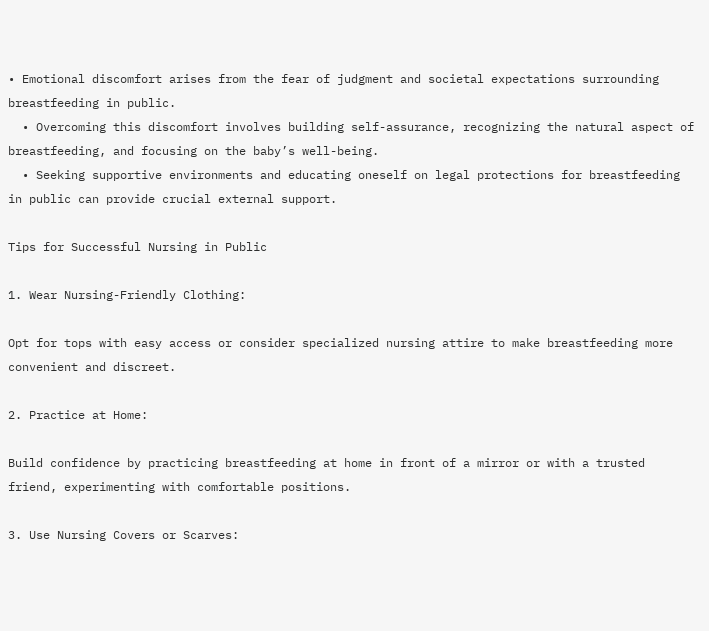• Emotional discomfort arises from the fear of judgment and societal expectations surrounding breastfeeding in public.
  • Overcoming this discomfort involves building self-assurance, recognizing the natural aspect of breastfeeding, and focusing on the baby’s well-being.
  • Seeking supportive environments and educating oneself on legal protections for breastfeeding in public can provide crucial external support.

Tips for Successful Nursing in Public

1. Wear Nursing-Friendly Clothing:

Opt for tops with easy access or consider specialized nursing attire to make breastfeeding more convenient and discreet.

2. Practice at Home:

Build confidence by practicing breastfeeding at home in front of a mirror or with a trusted friend, experimenting with comfortable positions.

3. Use Nursing Covers or Scarves: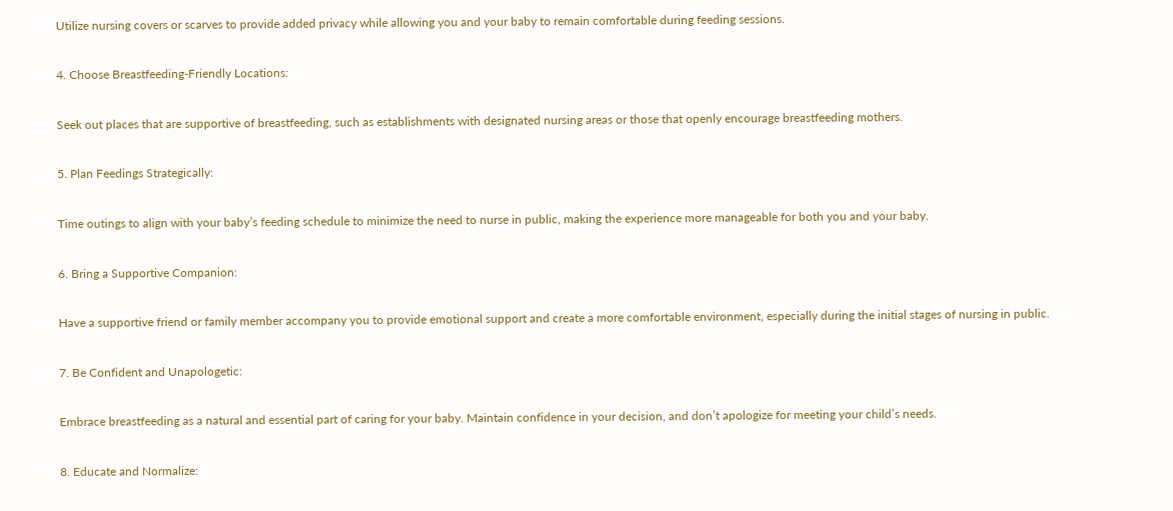Utilize nursing covers or scarves to provide added privacy while allowing you and your baby to remain comfortable during feeding sessions.

4. Choose Breastfeeding-Friendly Locations:

Seek out places that are supportive of breastfeeding, such as establishments with designated nursing areas or those that openly encourage breastfeeding mothers.

5. Plan Feedings Strategically:

Time outings to align with your baby’s feeding schedule to minimize the need to nurse in public, making the experience more manageable for both you and your baby.

6. Bring a Supportive Companion:

Have a supportive friend or family member accompany you to provide emotional support and create a more comfortable environment, especially during the initial stages of nursing in public.

7. Be Confident and Unapologetic:

Embrace breastfeeding as a natural and essential part of caring for your baby. Maintain confidence in your decision, and don’t apologize for meeting your child’s needs.

8. Educate and Normalize: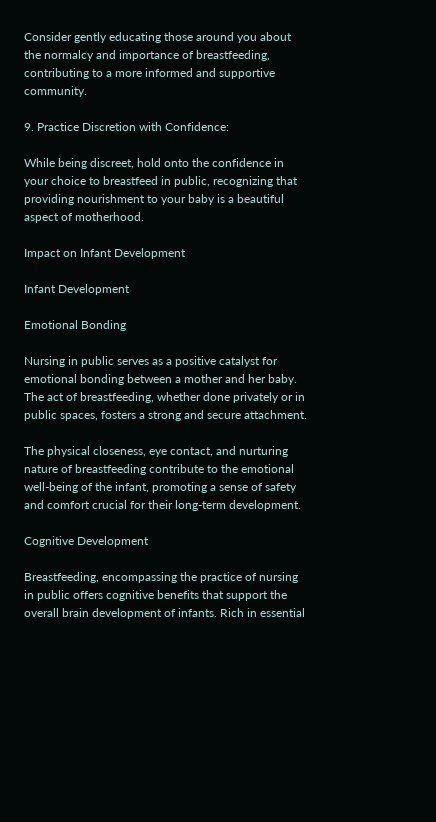Consider gently educating those around you about the normalcy and importance of breastfeeding, contributing to a more informed and supportive community.

9. Practice Discretion with Confidence:

While being discreet, hold onto the confidence in your choice to breastfeed in public, recognizing that providing nourishment to your baby is a beautiful aspect of motherhood.

Impact on Infant Development

Infant Development

Emotional Bonding

Nursing in public serves as a positive catalyst for emotional bonding between a mother and her baby. The act of breastfeeding, whether done privately or in public spaces, fosters a strong and secure attachment.

The physical closeness, eye contact, and nurturing nature of breastfeeding contribute to the emotional well-being of the infant, promoting a sense of safety and comfort crucial for their long-term development.

Cognitive Development

Breastfeeding, encompassing the practice of nursing in public offers cognitive benefits that support the overall brain development of infants. Rich in essential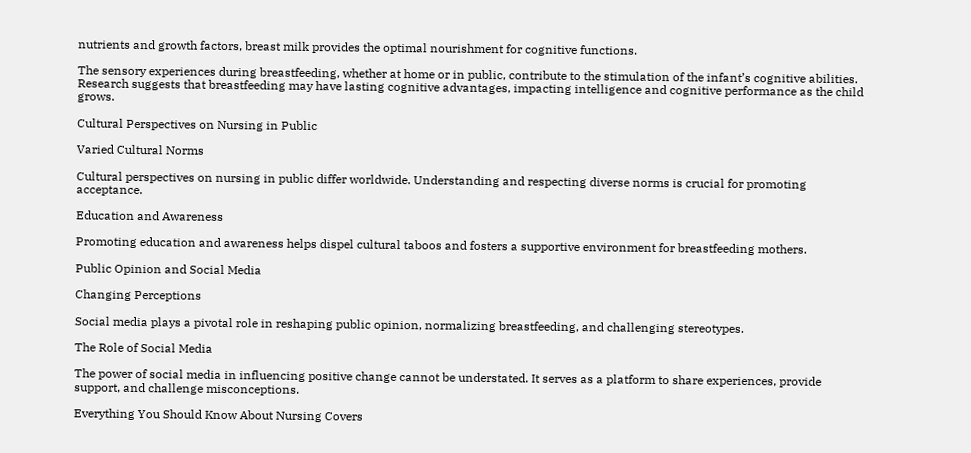nutrients and growth factors, breast milk provides the optimal nourishment for cognitive functions.

The sensory experiences during breastfeeding, whether at home or in public, contribute to the stimulation of the infant’s cognitive abilities. Research suggests that breastfeeding may have lasting cognitive advantages, impacting intelligence and cognitive performance as the child grows.

Cultural Perspectives on Nursing in Public

Varied Cultural Norms

Cultural perspectives on nursing in public differ worldwide. Understanding and respecting diverse norms is crucial for promoting acceptance.

Education and Awareness

Promoting education and awareness helps dispel cultural taboos and fosters a supportive environment for breastfeeding mothers.

Public Opinion and Social Media

Changing Perceptions

Social media plays a pivotal role in reshaping public opinion, normalizing breastfeeding, and challenging stereotypes.

The Role of Social Media

The power of social media in influencing positive change cannot be understated. It serves as a platform to share experiences, provide support, and challenge misconceptions.

Everything You Should Know About Nursing Covers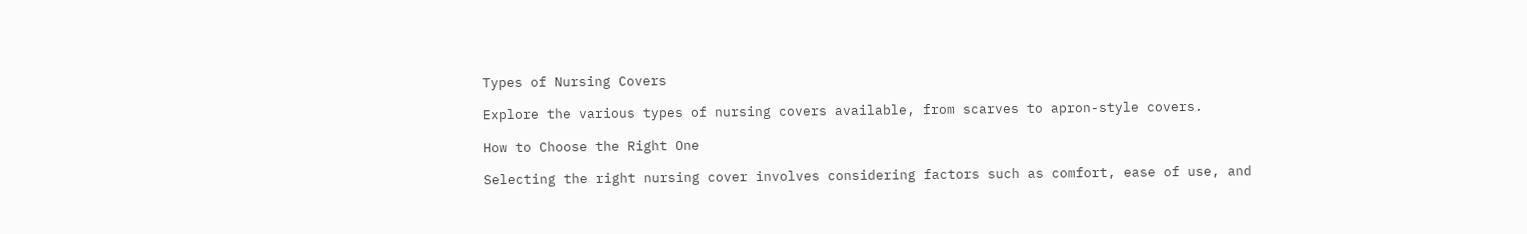Types of Nursing Covers

Explore the various types of nursing covers available, from scarves to apron-style covers.

How to Choose the Right One

Selecting the right nursing cover involves considering factors such as comfort, ease of use, and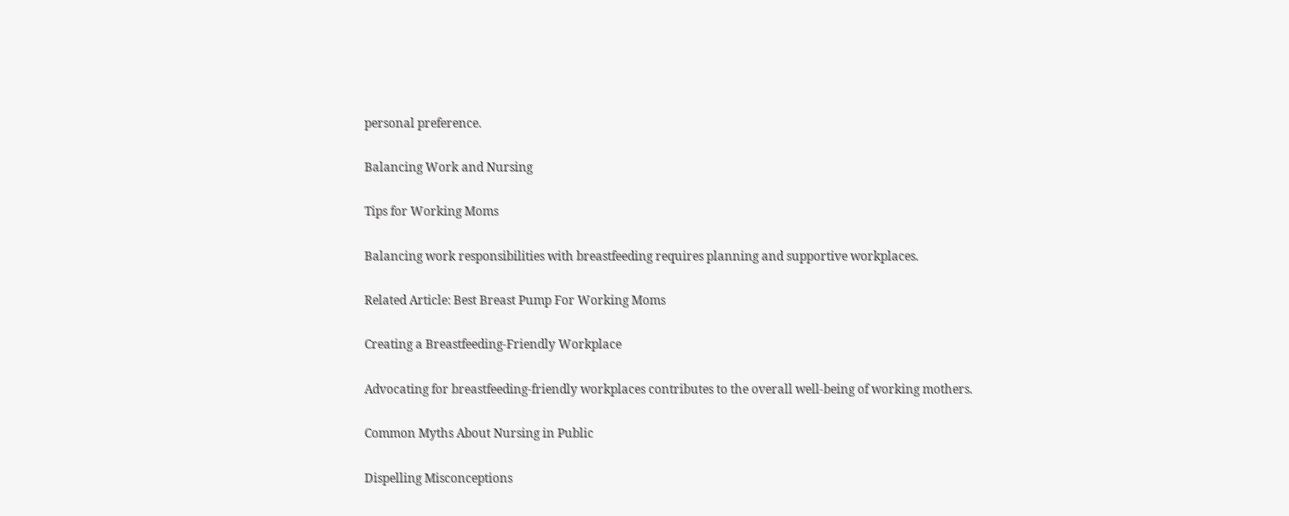personal preference.

Balancing Work and Nursing

Tips for Working Moms

Balancing work responsibilities with breastfeeding requires planning and supportive workplaces.

Related Article: Best Breast Pump For Working Moms

Creating a Breastfeeding-Friendly Workplace

Advocating for breastfeeding-friendly workplaces contributes to the overall well-being of working mothers.

Common Myths About Nursing in Public

Dispelling Misconceptions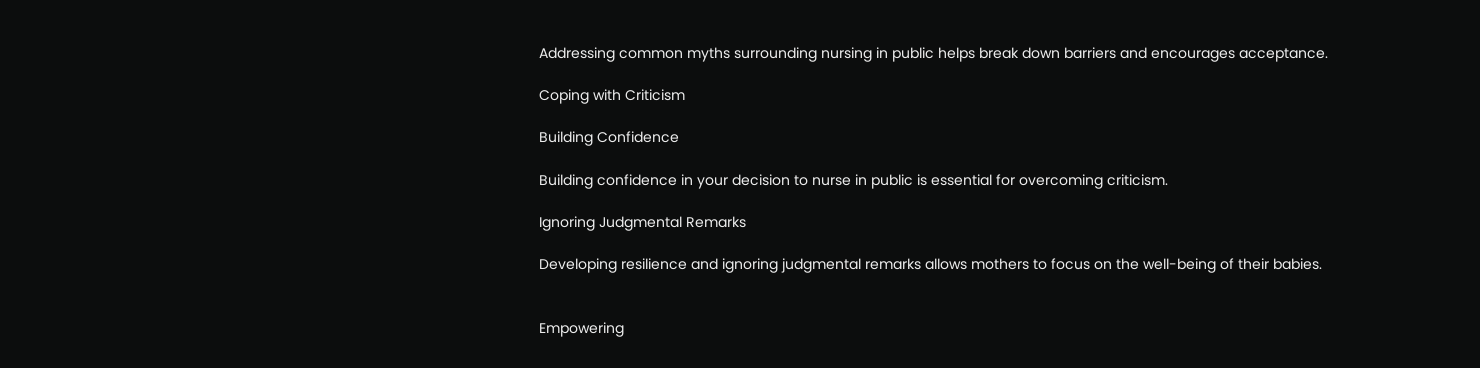Addressing common myths surrounding nursing in public helps break down barriers and encourages acceptance.

Coping with Criticism

Building Confidence

Building confidence in your decision to nurse in public is essential for overcoming criticism.

Ignoring Judgmental Remarks

Developing resilience and ignoring judgmental remarks allows mothers to focus on the well-being of their babies.


Empowering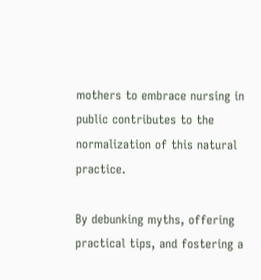mothers to embrace nursing in public contributes to the normalization of this natural practice.

By debunking myths, offering practical tips, and fostering a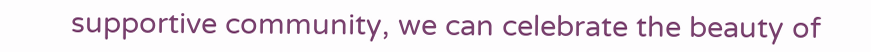supportive community, we can celebrate the beauty of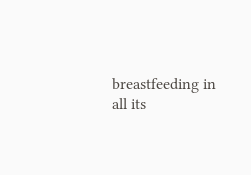breastfeeding in all its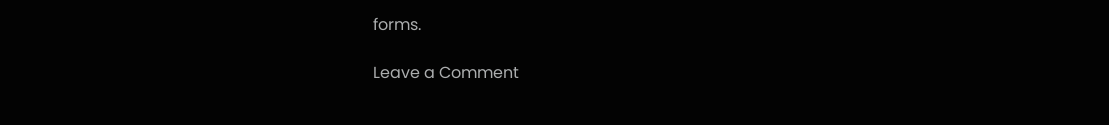forms.

Leave a Comment